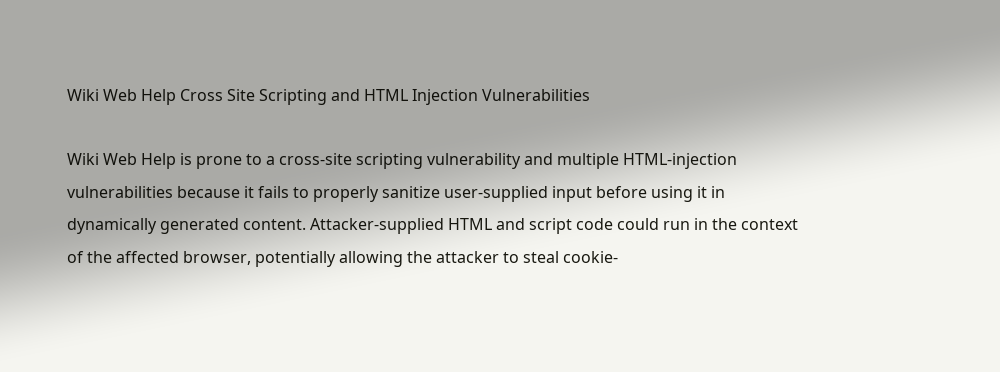Wiki Web Help Cross Site Scripting and HTML Injection Vulnerabilities

Wiki Web Help is prone to a cross-site scripting vulnerability and multiple HTML-injection vulnerabilities because it fails to properly sanitize user-supplied input before using it in dynamically generated content. Attacker-supplied HTML and script code could run in the context of the affected browser, potentially allowing the attacker to steal cookie-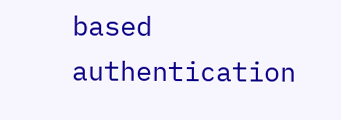based authentication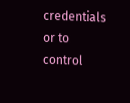credentials or to control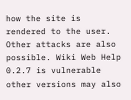how the site is rendered to the user. Other attacks are also possible. Wiki Web Help 0.2.7 is vulnerable other versions may also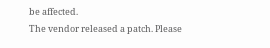be affected.
The vendor released a patch. Please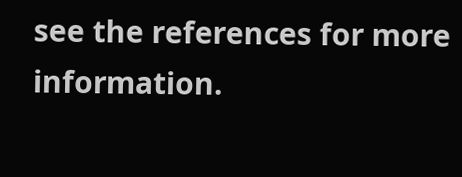see the references for more information.